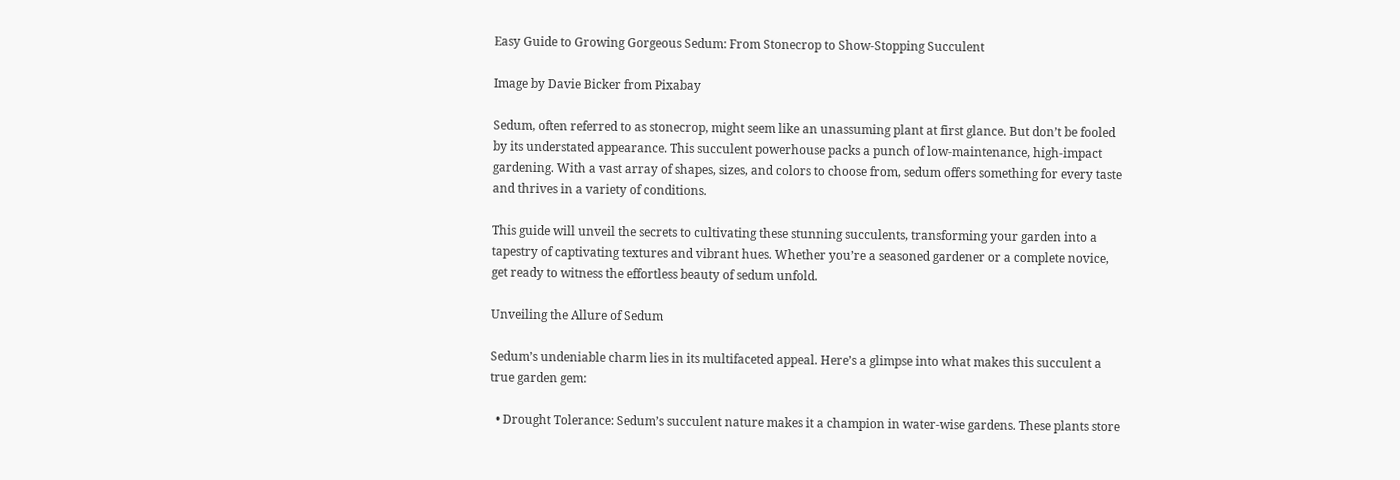Easy Guide to Growing Gorgeous Sedum: From Stonecrop to Show-Stopping Succulent

Image by Davie Bicker from Pixabay

Sedum, often referred to as stonecrop, might seem like an unassuming plant at first glance. But don’t be fooled by its understated appearance. This succulent powerhouse packs a punch of low-maintenance, high-impact gardening. With a vast array of shapes, sizes, and colors to choose from, sedum offers something for every taste and thrives in a variety of conditions.

This guide will unveil the secrets to cultivating these stunning succulents, transforming your garden into a tapestry of captivating textures and vibrant hues. Whether you’re a seasoned gardener or a complete novice, get ready to witness the effortless beauty of sedum unfold.

Unveiling the Allure of Sedum

Sedum’s undeniable charm lies in its multifaceted appeal. Here’s a glimpse into what makes this succulent a true garden gem:

  • Drought Tolerance: Sedum’s succulent nature makes it a champion in water-wise gardens. These plants store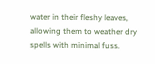water in their fleshy leaves, allowing them to weather dry spells with minimal fuss.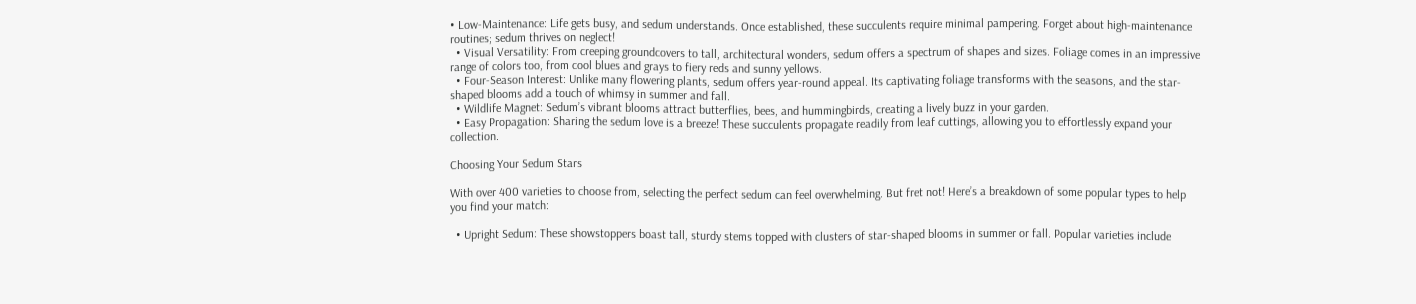• Low-Maintenance: Life gets busy, and sedum understands. Once established, these succulents require minimal pampering. Forget about high-maintenance routines; sedum thrives on neglect!
  • Visual Versatility: From creeping groundcovers to tall, architectural wonders, sedum offers a spectrum of shapes and sizes. Foliage comes in an impressive range of colors too, from cool blues and grays to fiery reds and sunny yellows.
  • Four-Season Interest: Unlike many flowering plants, sedum offers year-round appeal. Its captivating foliage transforms with the seasons, and the star-shaped blooms add a touch of whimsy in summer and fall.
  • Wildlife Magnet: Sedum’s vibrant blooms attract butterflies, bees, and hummingbirds, creating a lively buzz in your garden.
  • Easy Propagation: Sharing the sedum love is a breeze! These succulents propagate readily from leaf cuttings, allowing you to effortlessly expand your collection.

Choosing Your Sedum Stars

With over 400 varieties to choose from, selecting the perfect sedum can feel overwhelming. But fret not! Here’s a breakdown of some popular types to help you find your match:

  • Upright Sedum: These showstoppers boast tall, sturdy stems topped with clusters of star-shaped blooms in summer or fall. Popular varieties include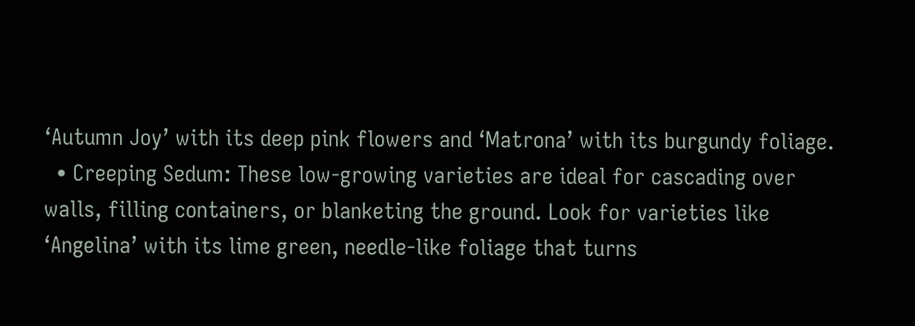‘Autumn Joy’ with its deep pink flowers and ‘Matrona’ with its burgundy foliage.
  • Creeping Sedum: These low-growing varieties are ideal for cascading over walls, filling containers, or blanketing the ground. Look for varieties like ‘Angelina’ with its lime green, needle-like foliage that turns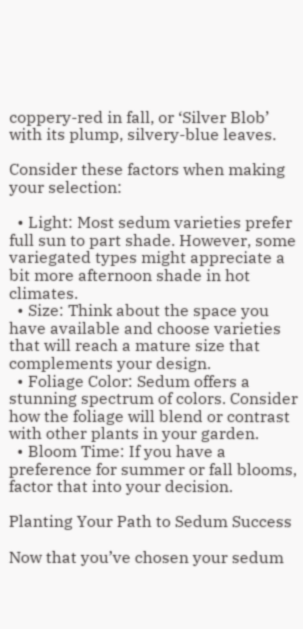coppery-red in fall, or ‘Silver Blob’ with its plump, silvery-blue leaves.

Consider these factors when making your selection:

  • Light: Most sedum varieties prefer full sun to part shade. However, some variegated types might appreciate a bit more afternoon shade in hot climates.
  • Size: Think about the space you have available and choose varieties that will reach a mature size that complements your design.
  • Foliage Color: Sedum offers a stunning spectrum of colors. Consider how the foliage will blend or contrast with other plants in your garden.
  • Bloom Time: If you have a preference for summer or fall blooms, factor that into your decision.

Planting Your Path to Sedum Success

Now that you’ve chosen your sedum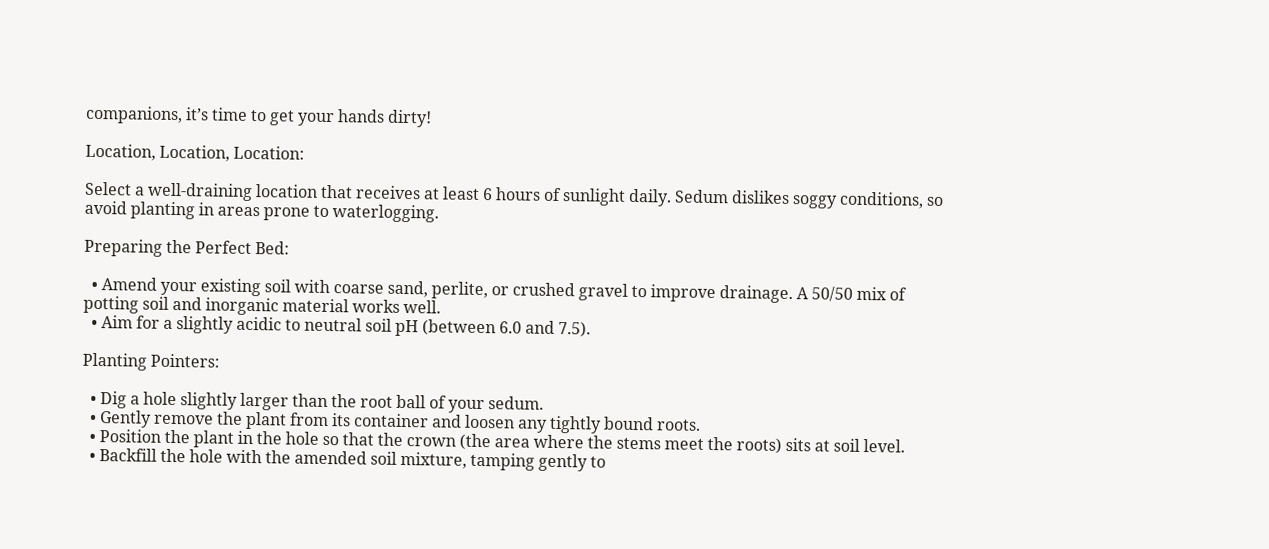companions, it’s time to get your hands dirty!

Location, Location, Location:

Select a well-draining location that receives at least 6 hours of sunlight daily. Sedum dislikes soggy conditions, so avoid planting in areas prone to waterlogging.

Preparing the Perfect Bed:

  • Amend your existing soil with coarse sand, perlite, or crushed gravel to improve drainage. A 50/50 mix of potting soil and inorganic material works well.
  • Aim for a slightly acidic to neutral soil pH (between 6.0 and 7.5).

Planting Pointers:

  • Dig a hole slightly larger than the root ball of your sedum.
  • Gently remove the plant from its container and loosen any tightly bound roots.
  • Position the plant in the hole so that the crown (the area where the stems meet the roots) sits at soil level.
  • Backfill the hole with the amended soil mixture, tamping gently to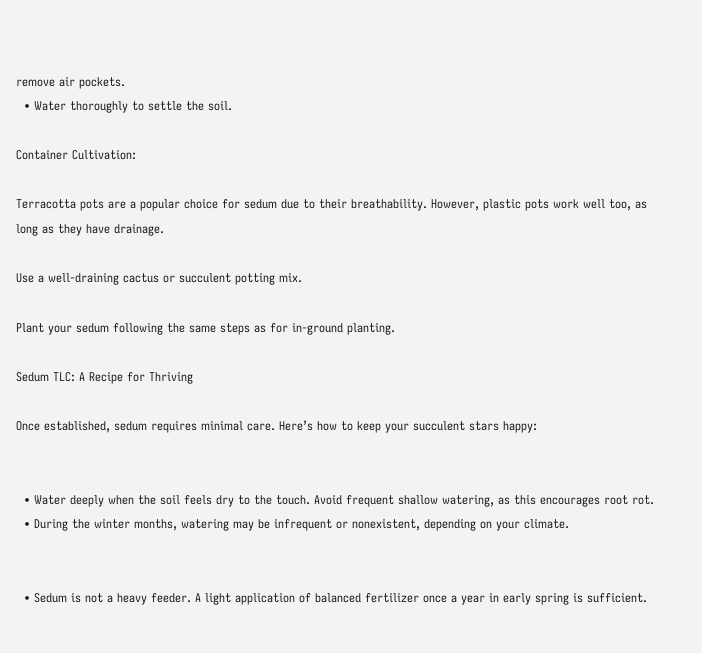remove air pockets.
  • Water thoroughly to settle the soil.

Container Cultivation:

Terracotta pots are a popular choice for sedum due to their breathability. However, plastic pots work well too, as long as they have drainage.

Use a well-draining cactus or succulent potting mix.

Plant your sedum following the same steps as for in-ground planting.

Sedum TLC: A Recipe for Thriving

Once established, sedum requires minimal care. Here’s how to keep your succulent stars happy:


  • Water deeply when the soil feels dry to the touch. Avoid frequent shallow watering, as this encourages root rot.
  • During the winter months, watering may be infrequent or nonexistent, depending on your climate.


  • Sedum is not a heavy feeder. A light application of balanced fertilizer once a year in early spring is sufficient.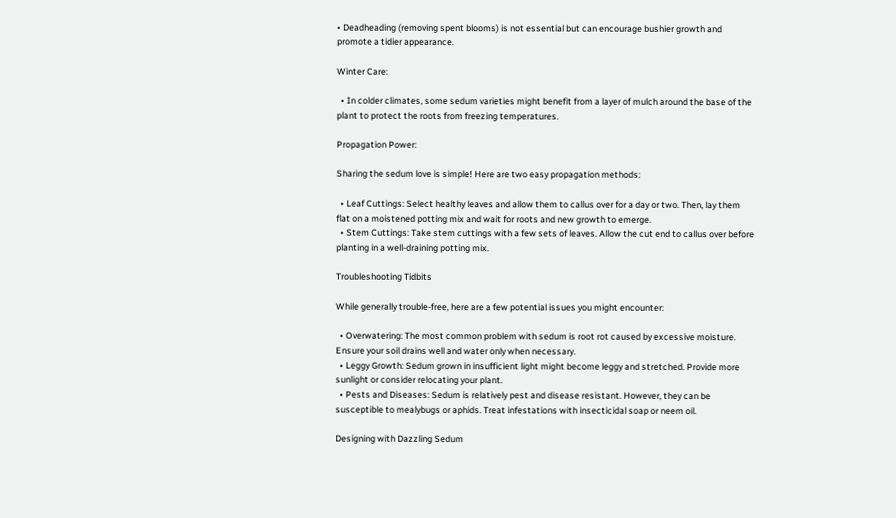• Deadheading (removing spent blooms) is not essential but can encourage bushier growth and promote a tidier appearance.

Winter Care:

  • In colder climates, some sedum varieties might benefit from a layer of mulch around the base of the plant to protect the roots from freezing temperatures.

Propagation Power:

Sharing the sedum love is simple! Here are two easy propagation methods:

  • Leaf Cuttings: Select healthy leaves and allow them to callus over for a day or two. Then, lay them flat on a moistened potting mix and wait for roots and new growth to emerge.
  • Stem Cuttings: Take stem cuttings with a few sets of leaves. Allow the cut end to callus over before planting in a well-draining potting mix.

Troubleshooting Tidbits

While generally trouble-free, here are a few potential issues you might encounter:

  • Overwatering: The most common problem with sedum is root rot caused by excessive moisture. Ensure your soil drains well and water only when necessary.
  • Leggy Growth: Sedum grown in insufficient light might become leggy and stretched. Provide more sunlight or consider relocating your plant.
  • Pests and Diseases: Sedum is relatively pest and disease resistant. However, they can be susceptible to mealybugs or aphids. Treat infestations with insecticidal soap or neem oil.

Designing with Dazzling Sedum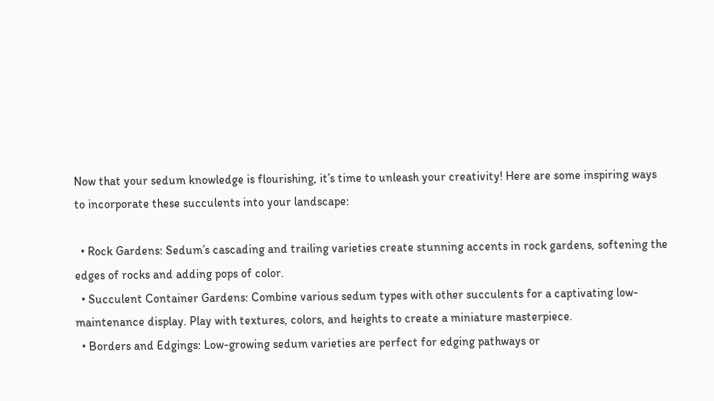Now that your sedum knowledge is flourishing, it’s time to unleash your creativity! Here are some inspiring ways to incorporate these succulents into your landscape:

  • Rock Gardens: Sedum’s cascading and trailing varieties create stunning accents in rock gardens, softening the edges of rocks and adding pops of color.
  • Succulent Container Gardens: Combine various sedum types with other succulents for a captivating low-maintenance display. Play with textures, colors, and heights to create a miniature masterpiece.
  • Borders and Edgings: Low-growing sedum varieties are perfect for edging pathways or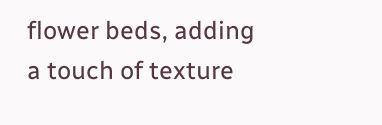flower beds, adding a touch of texture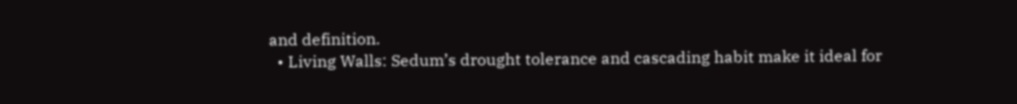and definition.
  • Living Walls: Sedum’s drought tolerance and cascading habit make it ideal for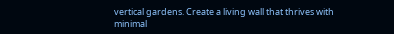vertical gardens. Create a living wall that thrives with minimal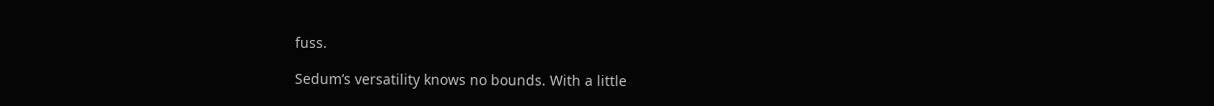fuss.

Sedum’s versatility knows no bounds. With a little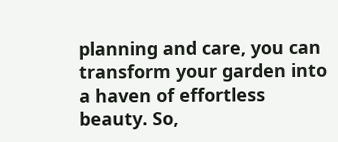planning and care, you can transform your garden into a haven of effortless beauty. So,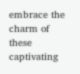embrace the charm of these captivating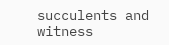succulents and witness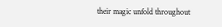their magic unfold throughout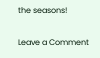the seasons!

Leave a Comment